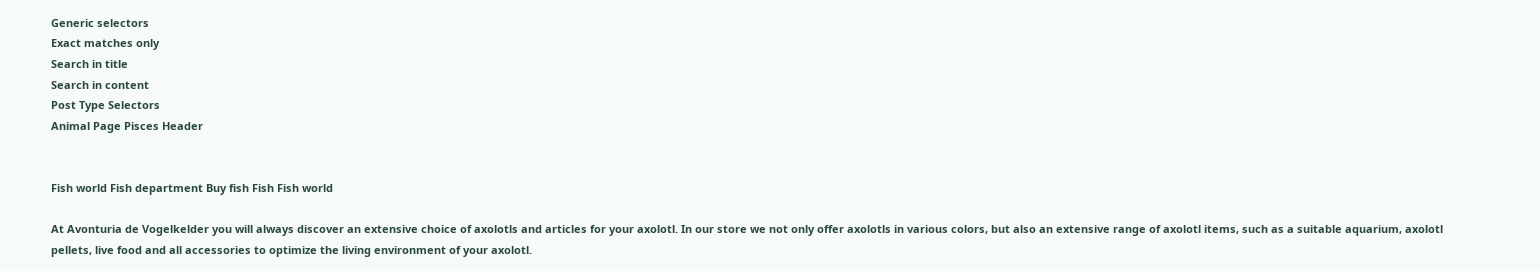Generic selectors
Exact matches only
Search in title
Search in content
Post Type Selectors
Animal Page Pisces Header


Fish world Fish department Buy fish Fish Fish world

At Avonturia de Vogelkelder you will always discover an extensive choice of axolotls and articles for your axolotl. In our store we not only offer axolotls in various colors, but also an extensive range of axolotl items, such as a suitable aquarium, axolotl pellets, live food and all accessories to optimize the living environment of your axolotl.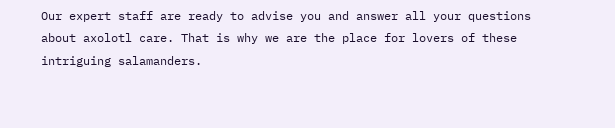Our expert staff are ready to advise you and answer all your questions about axolotl care. That is why we are the place for lovers of these intriguing salamanders.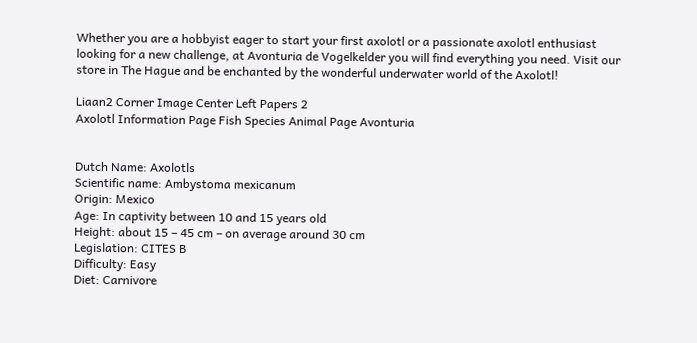Whether you are a hobbyist eager to start your first axolotl or a passionate axolotl enthusiast looking for a new challenge, at Avonturia de Vogelkelder you will find everything you need. Visit our store in The Hague and be enchanted by the wonderful underwater world of the Axolotl!

Liaan2 Corner Image Center Left Papers 2
Axolotl Information Page Fish Species Animal Page Avonturia


Dutch Name: Axolotls
Scientific name: Ambystoma mexicanum
Origin: Mexico
Age: In captivity between 10 and 15 years old
Height: about 15 – 45 cm – on average around 30 cm
Legislation: CITES B
Difficulty: Easy
Diet: Carnivore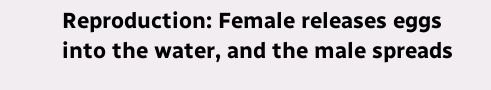Reproduction: Female releases eggs into the water, and the male spreads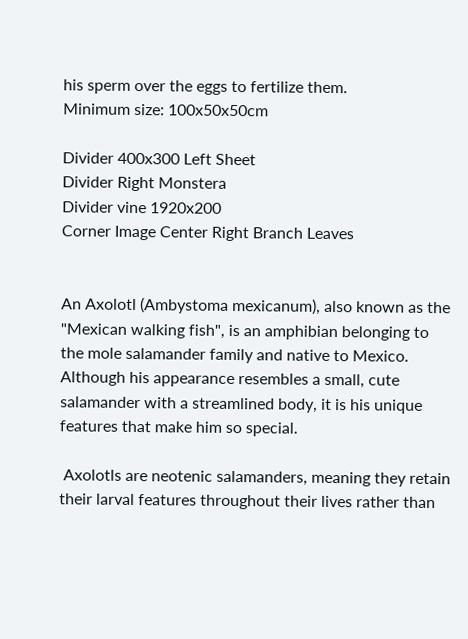his sperm over the eggs to fertilize them.
Minimum size: 100x50x50cm

Divider 400x300 Left Sheet
Divider Right Monstera
Divider vine 1920x200
Corner Image Center Right Branch Leaves


An Axolotl (Ambystoma mexicanum), also known as the "Mexican walking fish", is an amphibian belonging to the mole salamander family and native to Mexico. Although his appearance resembles a small, cute salamander with a streamlined body, it is his unique features that make him so special.

 Axolotls are neotenic salamanders, meaning they retain their larval features throughout their lives rather than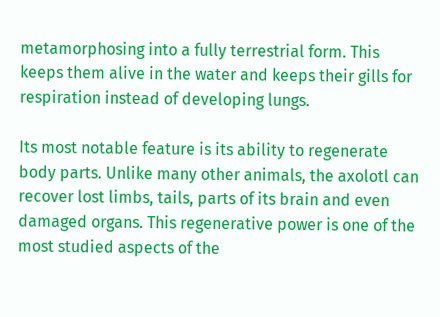metamorphosing into a fully terrestrial form. This keeps them alive in the water and keeps their gills for respiration instead of developing lungs.

Its most notable feature is its ability to regenerate body parts. Unlike many other animals, the axolotl can recover lost limbs, tails, parts of its brain and even damaged organs. This regenerative power is one of the most studied aspects of the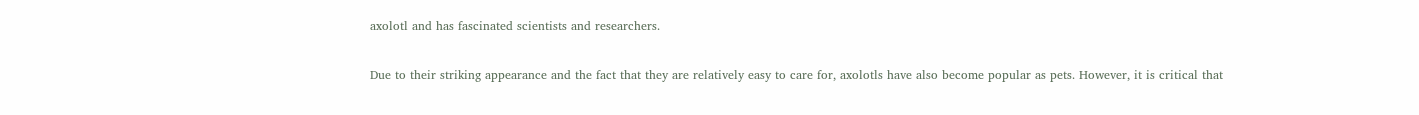axolotl and has fascinated scientists and researchers.

Due to their striking appearance and the fact that they are relatively easy to care for, axolotls have also become popular as pets. However, it is critical that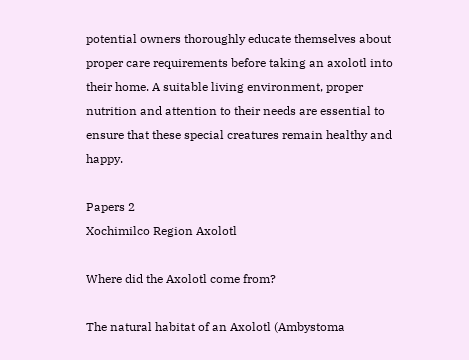potential owners thoroughly educate themselves about proper care requirements before taking an axolotl into their home. A suitable living environment, proper nutrition and attention to their needs are essential to ensure that these special creatures remain healthy and happy.

Papers 2
Xochimilco Region Axolotl

Where did the Axolotl come from?

The natural habitat of an Axolotl (Ambystoma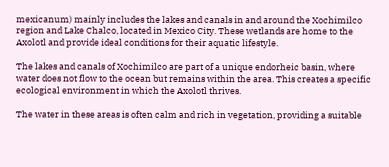mexicanum) mainly includes the lakes and canals in and around the Xochimilco region and Lake Chalco, located in Mexico City. These wetlands are home to the Axolotl and provide ideal conditions for their aquatic lifestyle.

The lakes and canals of Xochimilco are part of a unique endorheic basin, where water does not flow to the ocean but remains within the area. This creates a specific ecological environment in which the Axolotl thrives.

The water in these areas is often calm and rich in vegetation, providing a suitable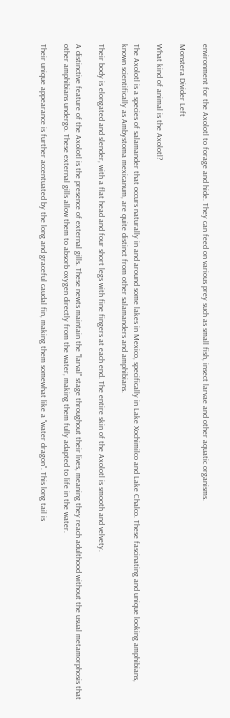environment for the Axolotl to forage and hide. They can feed on various prey such as small fish, insect larvae and other aquatic organisms.

Monstera Divider Left

What kind of animal is the Axolotl?

The Axolotl is a species of salamander that occurs naturally in and around some lakes in Mexico, specifically in Lake Xochimilco and Lake Chalco. These fascinating and unique looking amphibians, known scientifically as Ambystoma mexicanum, are quite distinct from other salamanders and amphibians.

Their body is elongated and slender, with a flat head and four short legs with fine fingers at each end. The entire skin of the Axolotl is smooth and velvety.

A distinctive feature of the Axolotl is the presence of external gills. These newts maintain the "larval" stage throughout their lives, meaning they reach adulthood without the usual metamorphosis that other amphibians undergo. These external gills allow them to absorb oxygen directly from the water, making them fully adapted to life in the water.

Their unique appearance is further accentuated by the long and graceful caudal fin, making them somewhat like a "water dragon". This long tail is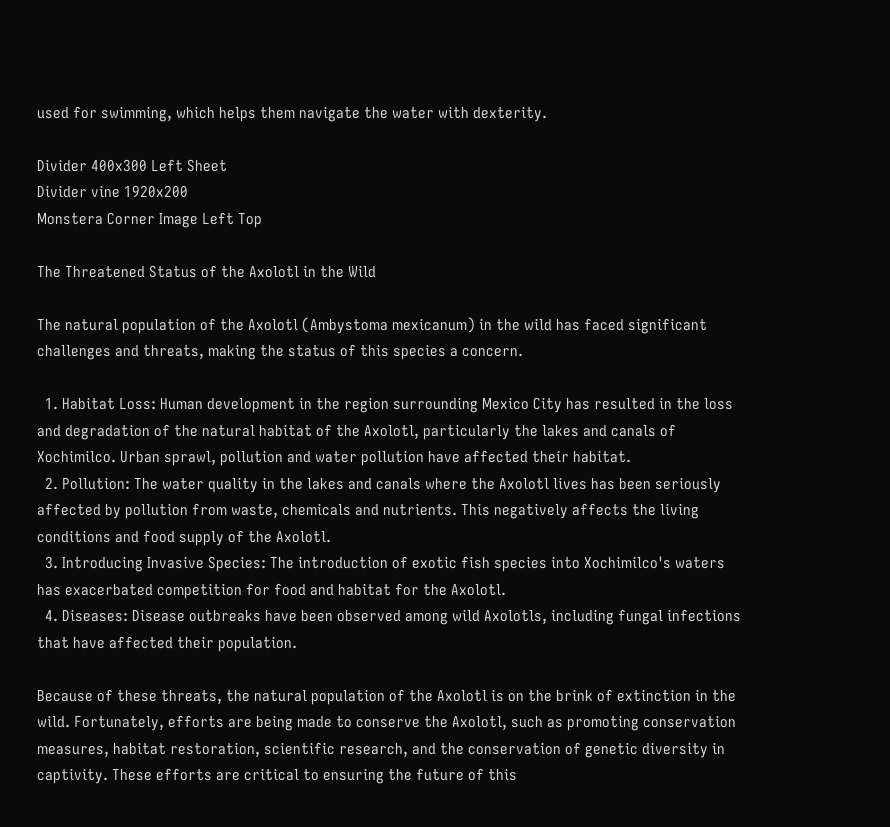used for swimming, which helps them navigate the water with dexterity.

Divider 400x300 Left Sheet
Divider vine 1920x200
Monstera Corner Image Left Top

The Threatened Status of the Axolotl in the Wild

The natural population of the Axolotl (Ambystoma mexicanum) in the wild has faced significant challenges and threats, making the status of this species a concern.

  1. Habitat Loss: Human development in the region surrounding Mexico City has resulted in the loss and degradation of the natural habitat of the Axolotl, particularly the lakes and canals of Xochimilco. Urban sprawl, pollution and water pollution have affected their habitat.
  2. Pollution: The water quality in the lakes and canals where the Axolotl lives has been seriously affected by pollution from waste, chemicals and nutrients. This negatively affects the living conditions and food supply of the Axolotl.
  3. Introducing Invasive Species: The introduction of exotic fish species into Xochimilco's waters has exacerbated competition for food and habitat for the Axolotl.
  4. Diseases: Disease outbreaks have been observed among wild Axolotls, including fungal infections that have affected their population.

Because of these threats, the natural population of the Axolotl is on the brink of extinction in the wild. Fortunately, efforts are being made to conserve the Axolotl, such as promoting conservation measures, habitat restoration, scientific research, and the conservation of genetic diversity in captivity. These efforts are critical to ensuring the future of this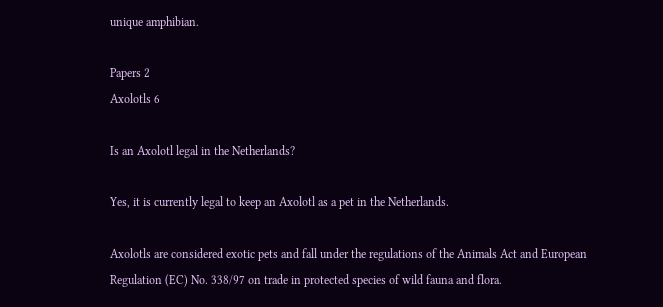unique amphibian.

Papers 2
Axolotls 6

Is an Axolotl legal in the Netherlands?

Yes, it is currently legal to keep an Axolotl as a pet in the Netherlands.

Axolotls are considered exotic pets and fall under the regulations of the Animals Act and European Regulation (EC) No. 338/97 on trade in protected species of wild fauna and flora.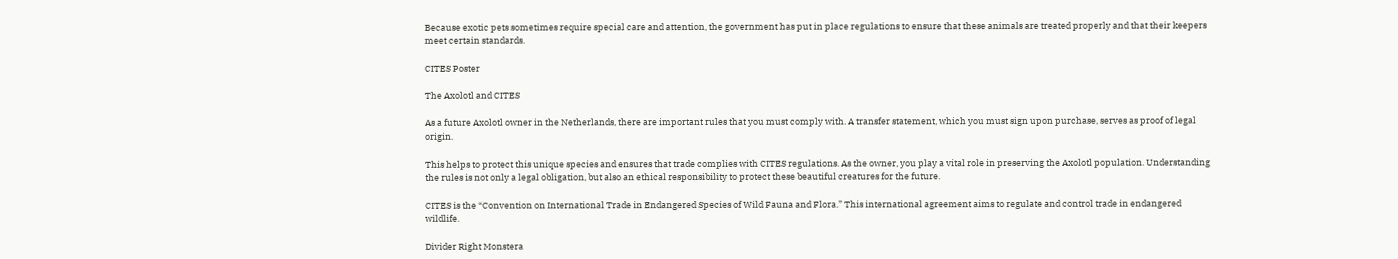Because exotic pets sometimes require special care and attention, the government has put in place regulations to ensure that these animals are treated properly and that their keepers meet certain standards.

CITES Poster

The Axolotl and CITES

As a future Axolotl owner in the Netherlands, there are important rules that you must comply with. A transfer statement, which you must sign upon purchase, serves as proof of legal origin.

This helps to protect this unique species and ensures that trade complies with CITES regulations. As the owner, you play a vital role in preserving the Axolotl population. Understanding the rules is not only a legal obligation, but also an ethical responsibility to protect these beautiful creatures for the future.

CITES is the “Convention on International Trade in Endangered Species of Wild Fauna and Flora.” This international agreement aims to regulate and control trade in endangered wildlife.

Divider Right Monstera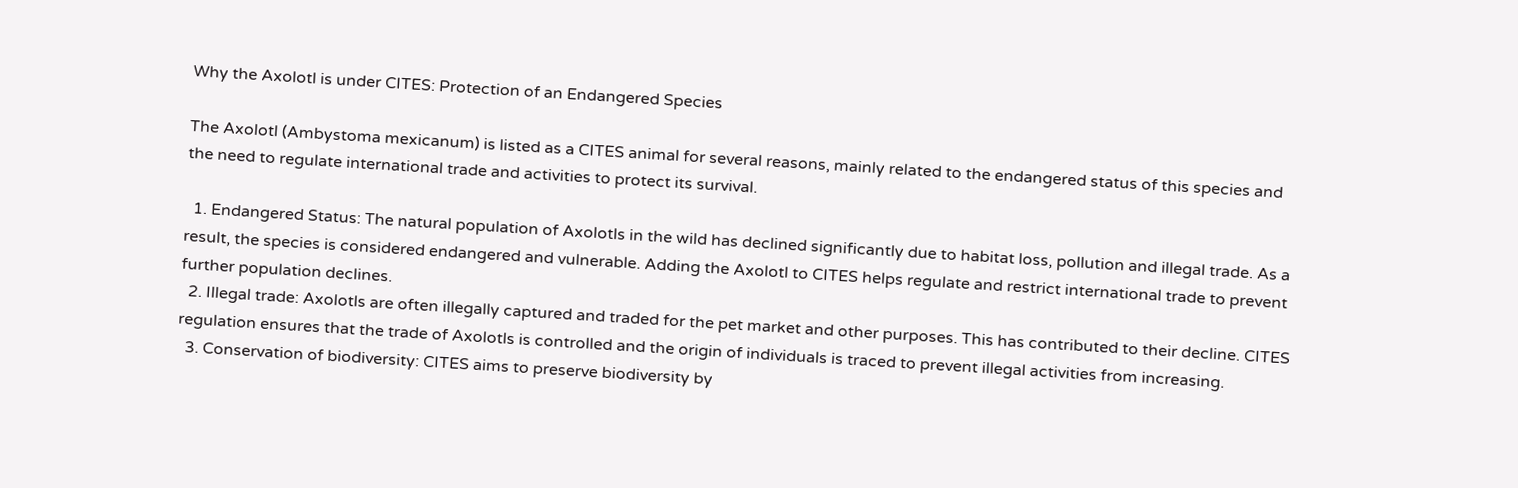Why the Axolotl is under CITES: Protection of an Endangered Species

The Axolotl (Ambystoma mexicanum) is listed as a CITES animal for several reasons, mainly related to the endangered status of this species and the need to regulate international trade and activities to protect its survival.

  1. Endangered Status: The natural population of Axolotls in the wild has declined significantly due to habitat loss, pollution and illegal trade. As a result, the species is considered endangered and vulnerable. Adding the Axolotl to CITES helps regulate and restrict international trade to prevent further population declines.
  2. Illegal trade: Axolotls are often illegally captured and traded for the pet market and other purposes. This has contributed to their decline. CITES regulation ensures that the trade of Axolotls is controlled and the origin of individuals is traced to prevent illegal activities from increasing.
  3. Conservation of biodiversity: CITES aims to preserve biodiversity by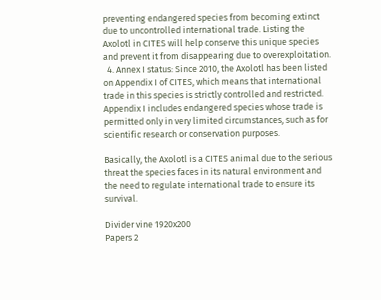preventing endangered species from becoming extinct due to uncontrolled international trade. Listing the Axolotl in CITES will help conserve this unique species and prevent it from disappearing due to overexploitation.
  4. Annex I status: Since 2010, the Axolotl has been listed on Appendix I of CITES, which means that international trade in this species is strictly controlled and restricted. Appendix I includes endangered species whose trade is permitted only in very limited circumstances, such as for scientific research or conservation purposes.

Basically, the Axolotl is a CITES animal due to the serious threat the species faces in its natural environment and the need to regulate international trade to ensure its survival.

Divider vine 1920x200
Papers 2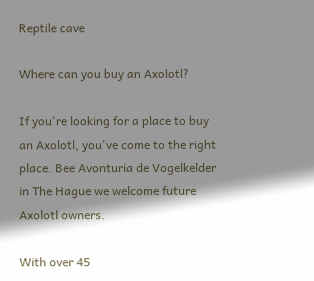Reptile cave

Where can you buy an Axolotl?

If you're looking for a place to buy an Axolotl, you've come to the right place. Bee Avonturia de Vogelkelder in The Hague we welcome future Axolotl owners.

With over 45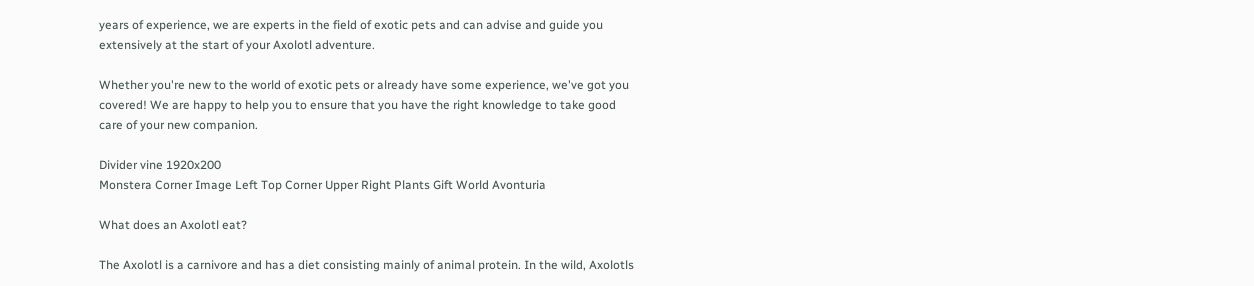years of experience, we are experts in the field of exotic pets and can advise and guide you extensively at the start of your Axolotl adventure.

Whether you're new to the world of exotic pets or already have some experience, we've got you covered! We are happy to help you to ensure that you have the right knowledge to take good care of your new companion.

Divider vine 1920x200
Monstera Corner Image Left Top Corner Upper Right Plants Gift World Avonturia

What does an Axolotl eat?

The Axolotl is a carnivore and has a diet consisting mainly of animal protein. In the wild, Axolotls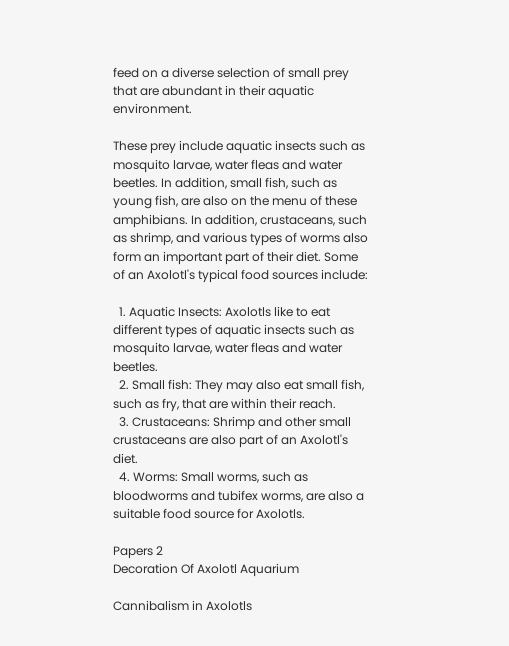feed on a diverse selection of small prey that are abundant in their aquatic environment.

These prey include aquatic insects such as mosquito larvae, water fleas and water beetles. In addition, small fish, such as young fish, are also on the menu of these amphibians. In addition, crustaceans, such as shrimp, and various types of worms also form an important part of their diet. Some of an Axolotl's typical food sources include:

  1. Aquatic Insects: Axolotls like to eat different types of aquatic insects such as mosquito larvae, water fleas and water beetles.
  2. Small fish: They may also eat small fish, such as fry, that are within their reach.
  3. Crustaceans: Shrimp and other small crustaceans are also part of an Axolotl's diet.
  4. Worms: Small worms, such as bloodworms and tubifex worms, are also a suitable food source for Axolotls.

Papers 2
Decoration Of Axolotl Aquarium

Cannibalism in Axolotls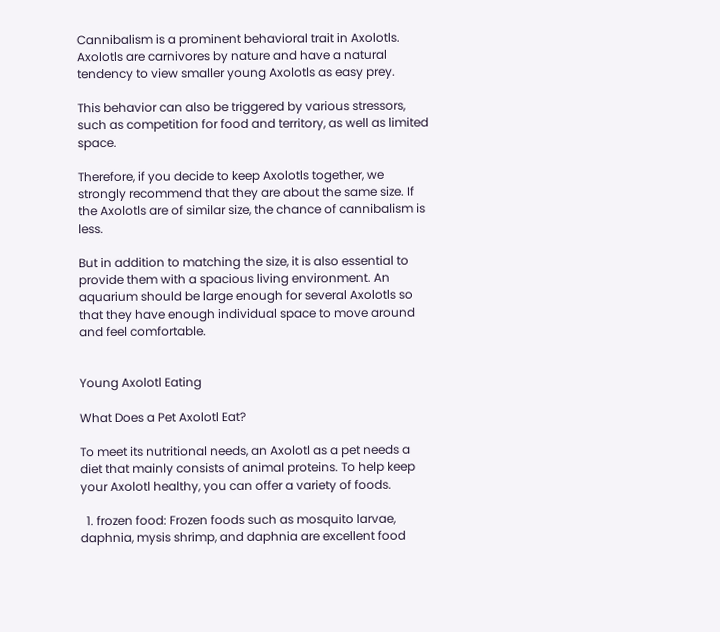Cannibalism is a prominent behavioral trait in Axolotls. Axolotls are carnivores by nature and have a natural tendency to view smaller young Axolotls as easy prey.

This behavior can also be triggered by various stressors, such as competition for food and territory, as well as limited space.

Therefore, if you decide to keep Axolotls together, we strongly recommend that they are about the same size. If the Axolotls are of similar size, the chance of cannibalism is less.

But in addition to matching the size, it is also essential to provide them with a spacious living environment. An aquarium should be large enough for several Axolotls so that they have enough individual space to move around and feel comfortable.


Young Axolotl Eating

What Does a Pet Axolotl Eat?

To meet its nutritional needs, an Axolotl as a pet needs a diet that mainly consists of animal proteins. To help keep your Axolotl healthy, you can offer a variety of foods.

  1. frozen food: Frozen foods such as mosquito larvae, daphnia, mysis shrimp, and daphnia are excellent food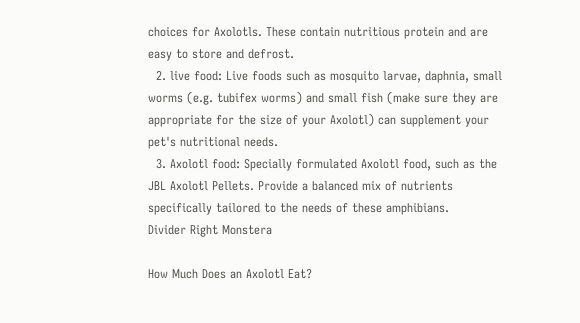choices for Axolotls. These contain nutritious protein and are easy to store and defrost.
  2. live food: Live foods such as mosquito larvae, daphnia, small worms (e.g. tubifex worms) and small fish (make sure they are appropriate for the size of your Axolotl) can supplement your pet's nutritional needs.
  3. Axolotl food: Specially formulated Axolotl food, such as the JBL Axolotl Pellets. Provide a balanced mix of nutrients specifically tailored to the needs of these amphibians.
Divider Right Monstera

How Much Does an Axolotl Eat?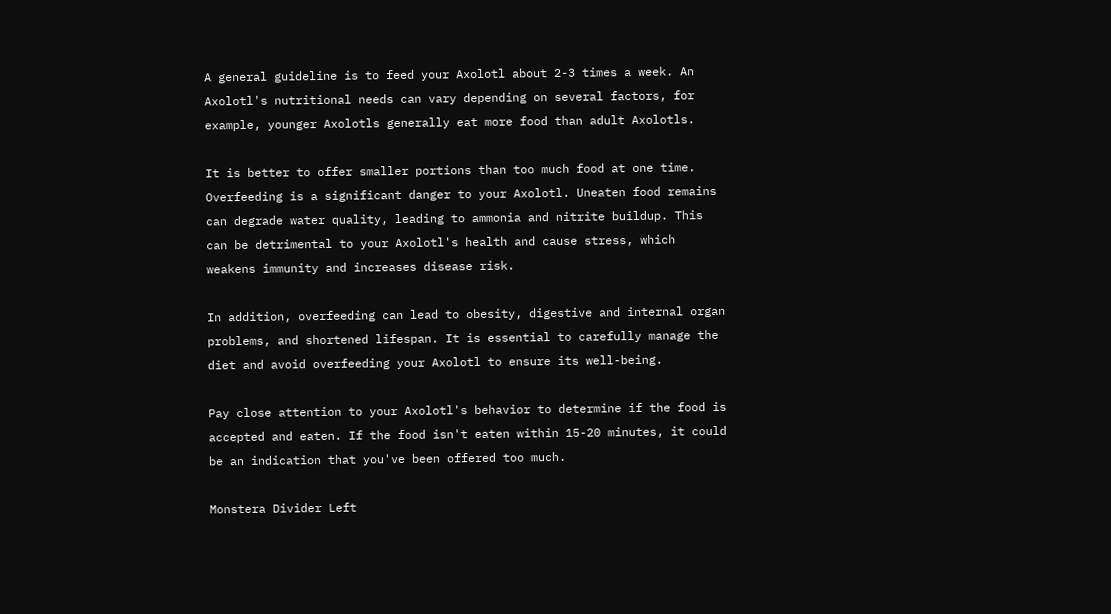A general guideline is to feed your Axolotl about 2-3 times a week. An Axolotl's nutritional needs can vary depending on several factors, for example, younger Axolotls generally eat more food than adult Axolotls.

It is better to offer smaller portions than too much food at one time. Overfeeding is a significant danger to your Axolotl. Uneaten food remains can degrade water quality, leading to ammonia and nitrite buildup. This can be detrimental to your Axolotl's health and cause stress, which weakens immunity and increases disease risk.

In addition, overfeeding can lead to obesity, digestive and internal organ problems, and shortened lifespan. It is essential to carefully manage the diet and avoid overfeeding your Axolotl to ensure its well-being.

Pay close attention to your Axolotl's behavior to determine if the food is accepted and eaten. If the food isn't eaten within 15-20 minutes, it could be an indication that you've been offered too much.

Monstera Divider Left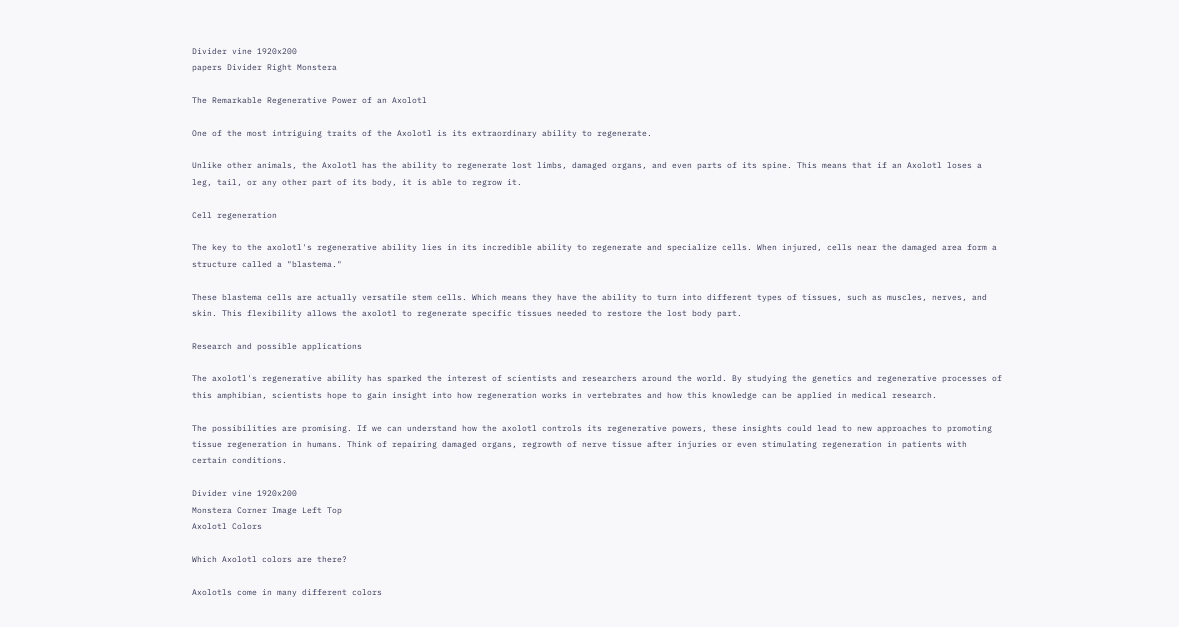Divider vine 1920x200
papers Divider Right Monstera

The Remarkable Regenerative Power of an Axolotl

One of the most intriguing traits of the Axolotl is its extraordinary ability to regenerate.

Unlike other animals, the Axolotl has the ability to regenerate lost limbs, damaged organs, and even parts of its spine. This means that if an Axolotl loses a leg, tail, or any other part of its body, it is able to regrow it.

Cell regeneration

The key to the axolotl's regenerative ability lies in its incredible ability to regenerate and specialize cells. When injured, cells near the damaged area form a structure called a "blastema."

These blastema cells are actually versatile stem cells. Which means they have the ability to turn into different types of tissues, such as muscles, nerves, and skin. This flexibility allows the axolotl to regenerate specific tissues needed to restore the lost body part.

Research and possible applications

The axolotl's regenerative ability has sparked the interest of scientists and researchers around the world. By studying the genetics and regenerative processes of this amphibian, scientists hope to gain insight into how regeneration works in vertebrates and how this knowledge can be applied in medical research.

The possibilities are promising. If we can understand how the axolotl controls its regenerative powers, these insights could lead to new approaches to promoting tissue regeneration in humans. Think of repairing damaged organs, regrowth of nerve tissue after injuries or even stimulating regeneration in patients with certain conditions.

Divider vine 1920x200
Monstera Corner Image Left Top
Axolotl Colors

Which Axolotl colors are there?

Axolotls come in many different colors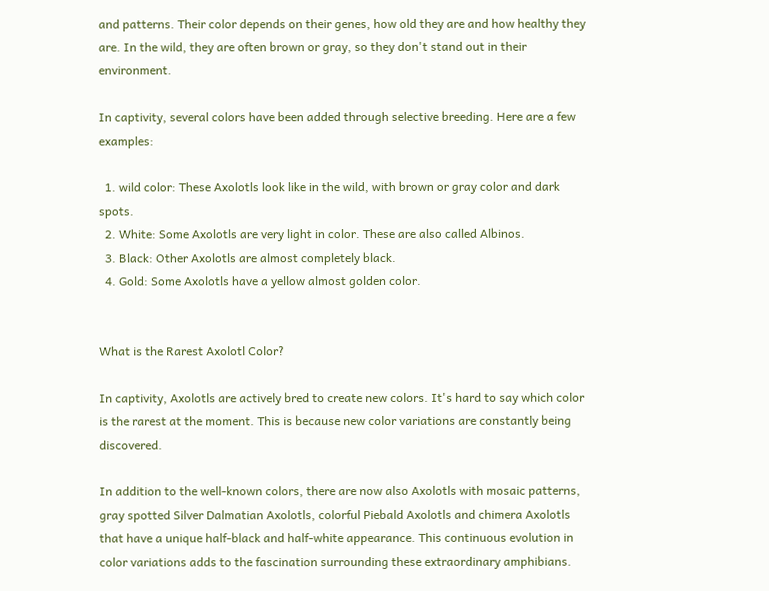and patterns. Their color depends on their genes, how old they are and how healthy they are. In the wild, they are often brown or gray, so they don't stand out in their environment.

In captivity, several colors have been added through selective breeding. Here are a few examples:

  1. wild color: These Axolotls look like in the wild, with brown or gray color and dark spots.
  2. White: Some Axolotls are very light in color. These are also called Albinos.
  3. Black: Other Axolotls are almost completely black.
  4. Gold: Some Axolotls have a yellow almost golden color.


What is the Rarest Axolotl Color?

In captivity, Axolotls are actively bred to create new colors. It's hard to say which color is the rarest at the moment. This is because new color variations are constantly being discovered.

In addition to the well-known colors, there are now also Axolotls with mosaic patterns, gray spotted Silver Dalmatian Axolotls, colorful Piebald Axolotls and chimera Axolotls that have a unique half-black and half-white appearance. This continuous evolution in color variations adds to the fascination surrounding these extraordinary amphibians.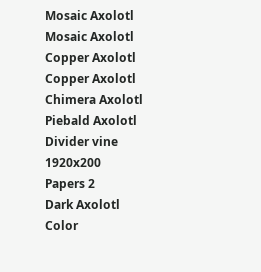Mosaic Axolotl
Mosaic Axolotl
Copper Axolotl
Copper Axolotl
Chimera Axolotl
Piebald Axolotl
Divider vine 1920x200
Papers 2
Dark Axolotl Color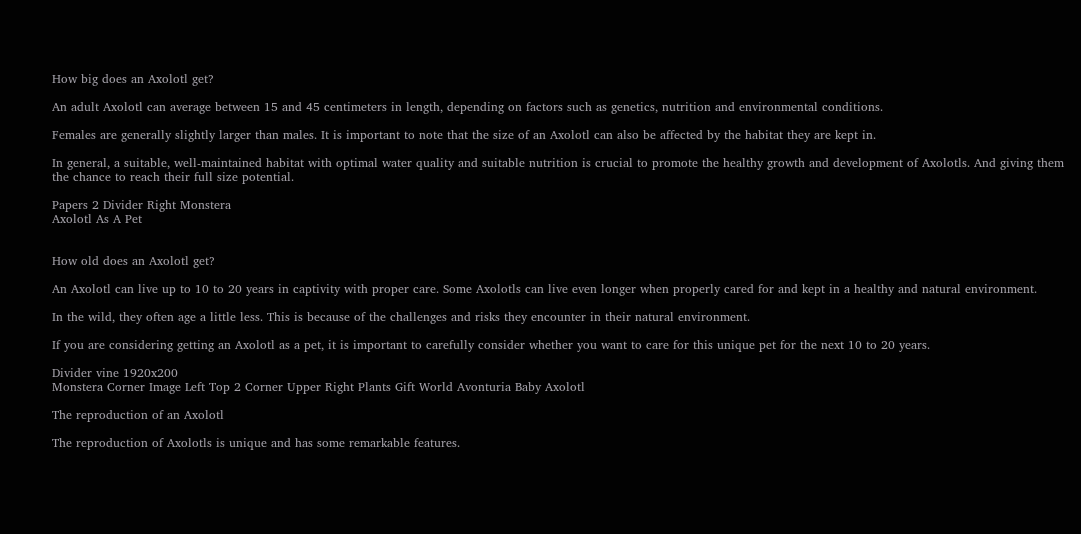How big does an Axolotl get?

An adult Axolotl can average between 15 and 45 centimeters in length, depending on factors such as genetics, nutrition and environmental conditions.

Females are generally slightly larger than males. It is important to note that the size of an Axolotl can also be affected by the habitat they are kept in.

In general, a suitable, well-maintained habitat with optimal water quality and suitable nutrition is crucial to promote the healthy growth and development of Axolotls. And giving them the chance to reach their full size potential.

Papers 2 Divider Right Monstera
Axolotl As A Pet


How old does an Axolotl get?

An Axolotl can live up to 10 to 20 years in captivity with proper care. Some Axolotls can live even longer when properly cared for and kept in a healthy and natural environment.

In the wild, they often age a little less. This is because of the challenges and risks they encounter in their natural environment.

If you are considering getting an Axolotl as a pet, it is important to carefully consider whether you want to care for this unique pet for the next 10 to 20 years.

Divider vine 1920x200
Monstera Corner Image Left Top 2 Corner Upper Right Plants Gift World Avonturia Baby Axolotl

The reproduction of an Axolotl

The reproduction of Axolotls is unique and has some remarkable features.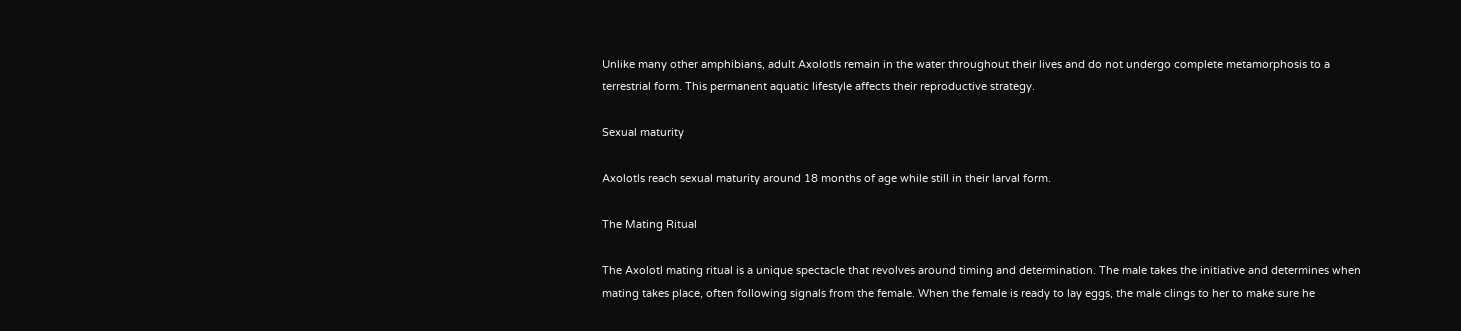Unlike many other amphibians, adult Axolotls remain in the water throughout their lives and do not undergo complete metamorphosis to a terrestrial form. This permanent aquatic lifestyle affects their reproductive strategy.

Sexual maturity

Axolotls reach sexual maturity around 18 months of age while still in their larval form.

The Mating Ritual

The Axolotl mating ritual is a unique spectacle that revolves around timing and determination. The male takes the initiative and determines when mating takes place, often following signals from the female. When the female is ready to lay eggs, the male clings to her to make sure he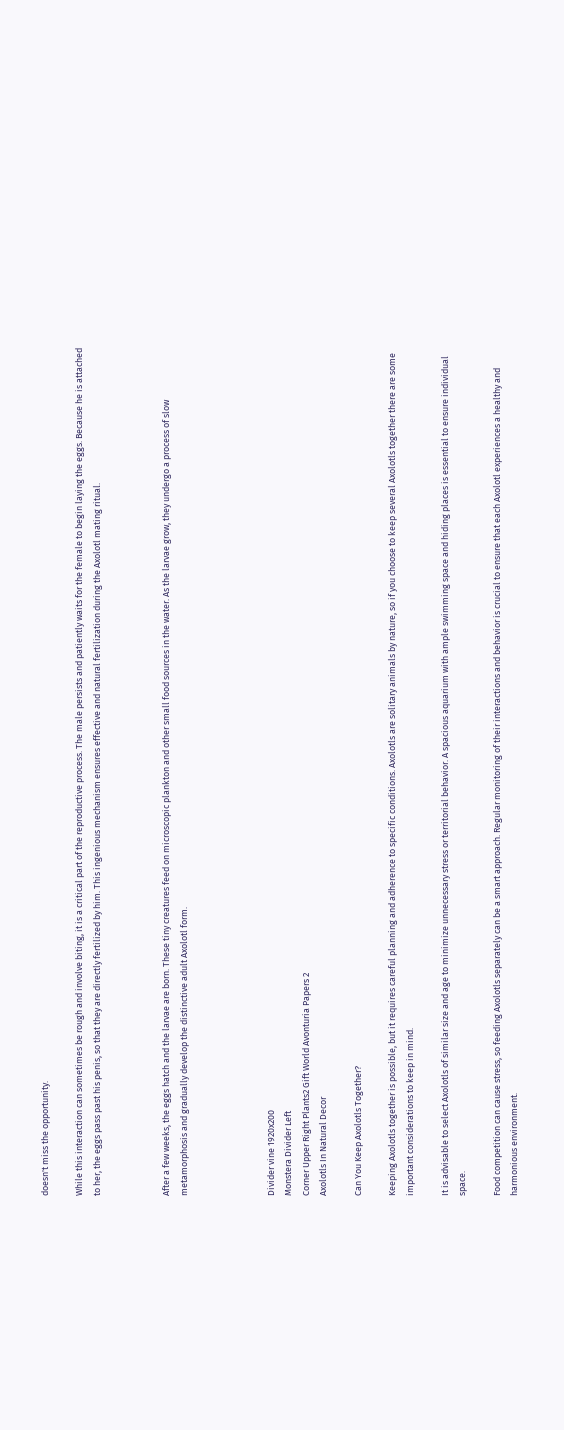doesn't miss the opportunity.

While this interaction can sometimes be rough and involve biting, it is a critical part of the reproductive process. The male persists and patiently waits for the female to begin laying the eggs. Because he is attached to her, the eggs pass past his penis, so that they are directly fertilized by him. This ingenious mechanism ensures effective and natural fertilization during the Axolotl mating ritual.



After a few weeks, the eggs hatch and the larvae are born. These tiny creatures feed on microscopic plankton and other small food sources in the water. As the larvae grow, they undergo a process of slow metamorphosis and gradually develop the distinctive adult Axolotl form.




Divider vine 1920x200
Monstera Divider Left
Corner Upper Right Plants2 Gift World Avonturia Papers 2
Axolotls In Natural Decor

Can You Keep Axolotls Together?

Keeping Axolotls together is possible, but it requires careful planning and adherence to specific conditions. Axolotls are solitary animals by nature, so if you choose to keep several Axolotls together there are some important considerations to keep in mind.

It is advisable to select Axolotls of similar size and age to minimize unnecessary stress or territorial behavior. A spacious aquarium with ample swimming space and hiding places is essential to ensure individual space.

Food competition can cause stress, so feeding Axolotls separately can be a smart approach. Regular monitoring of their interactions and behavior is crucial to ensure that each Axolotl experiences a healthy and harmonious environment.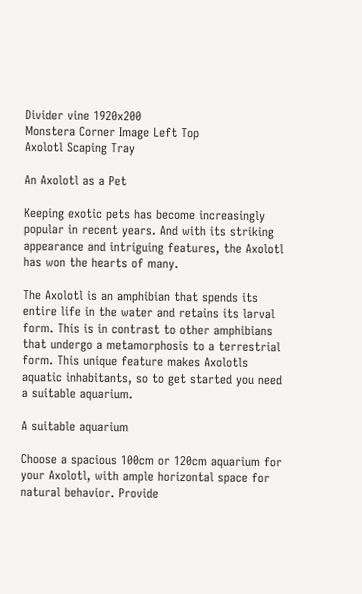Divider vine 1920x200
Monstera Corner Image Left Top
Axolotl Scaping Tray

An Axolotl as a Pet

Keeping exotic pets has become increasingly popular in recent years. And with its striking appearance and intriguing features, the Axolotl has won the hearts of many.

The Axolotl is an amphibian that spends its entire life in the water and retains its larval form. This is in contrast to other amphibians that undergo a metamorphosis to a terrestrial form. This unique feature makes Axolotls aquatic inhabitants, so to get started you need a suitable aquarium.

A suitable aquarium

Choose a spacious 100cm or 120cm aquarium for your Axolotl, with ample horizontal space for natural behavior. Provide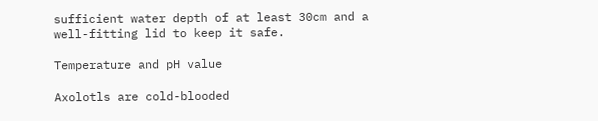sufficient water depth of at least 30cm and a well-fitting lid to keep it safe.

Temperature and pH value

Axolotls are cold-blooded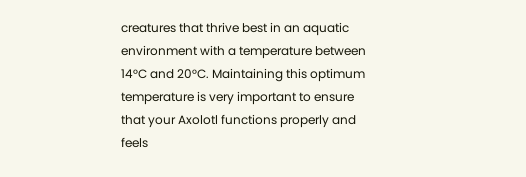creatures that thrive best in an aquatic environment with a temperature between 14°C and 20°C. Maintaining this optimum temperature is very important to ensure that your Axolotl functions properly and feels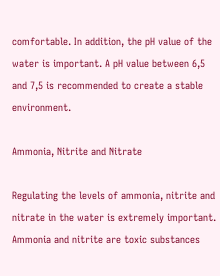comfortable. In addition, the pH value of the water is important. A pH value between 6,5 and 7,5 is recommended to create a stable environment.

Ammonia, Nitrite and Nitrate

Regulating the levels of ammonia, nitrite and nitrate in the water is extremely important. Ammonia and nitrite are toxic substances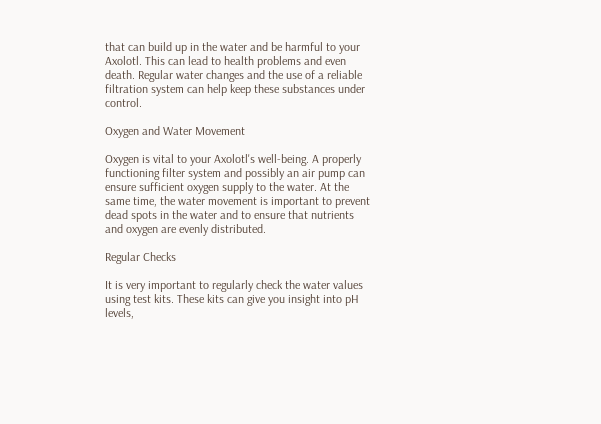that can build up in the water and be harmful to your Axolotl. This can lead to health problems and even death. Regular water changes and the use of a reliable filtration system can help keep these substances under control.

Oxygen and Water Movement

Oxygen is vital to your Axolotl's well-being. A properly functioning filter system and possibly an air pump can ensure sufficient oxygen supply to the water. At the same time, the water movement is important to prevent dead spots in the water and to ensure that nutrients and oxygen are evenly distributed.

Regular Checks

It is very important to regularly check the water values using test kits. These kits can give you insight into pH levels,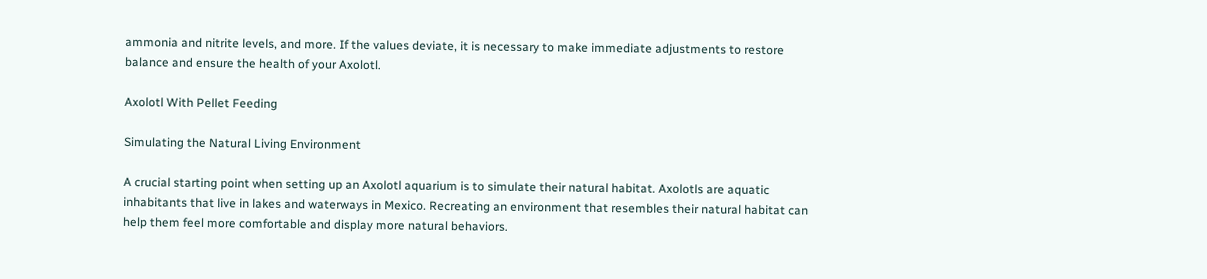ammonia and nitrite levels, and more. If the values deviate, it is necessary to make immediate adjustments to restore balance and ensure the health of your Axolotl.

Axolotl With Pellet Feeding

Simulating the Natural Living Environment

A crucial starting point when setting up an Axolotl aquarium is to simulate their natural habitat. Axolotls are aquatic inhabitants that live in lakes and waterways in Mexico. Recreating an environment that resembles their natural habitat can help them feel more comfortable and display more natural behaviors.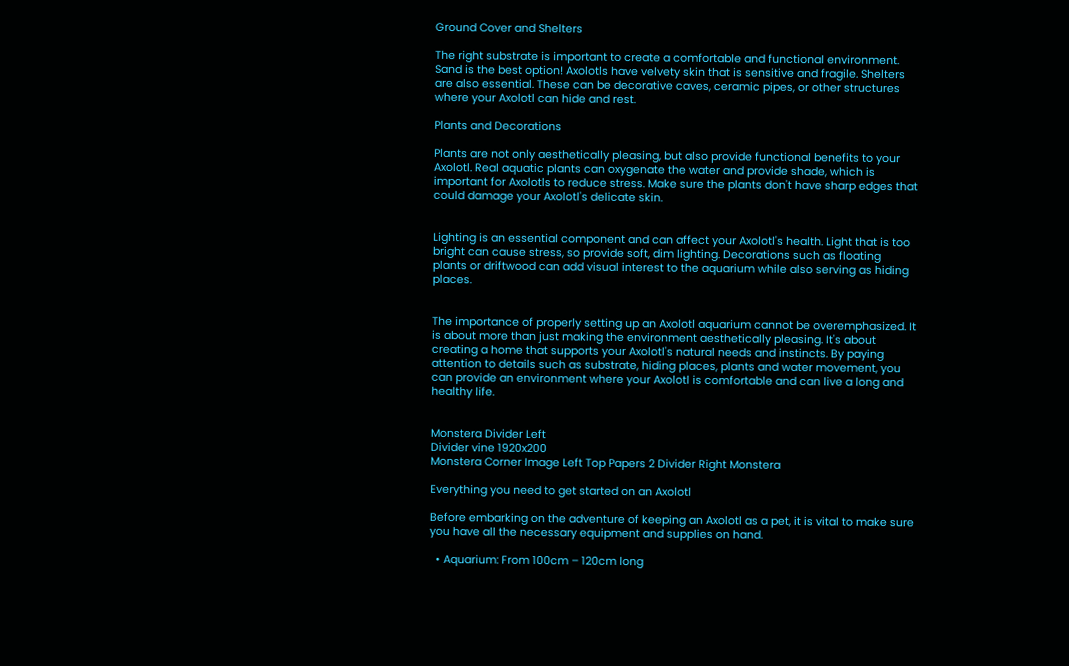Ground Cover and Shelters

The right substrate is important to create a comfortable and functional environment. Sand is the best option! Axolotls have velvety skin that is sensitive and fragile. Shelters are also essential. These can be decorative caves, ceramic pipes, or other structures where your Axolotl can hide and rest.

Plants and Decorations

Plants are not only aesthetically pleasing, but also provide functional benefits to your Axolotl. Real aquatic plants can oxygenate the water and provide shade, which is important for Axolotls to reduce stress. Make sure the plants don't have sharp edges that could damage your Axolotl's delicate skin.


Lighting is an essential component and can affect your Axolotl's health. Light that is too bright can cause stress, so provide soft, dim lighting. Decorations such as floating plants or driftwood can add visual interest to the aquarium while also serving as hiding places.


The importance of properly setting up an Axolotl aquarium cannot be overemphasized. It is about more than just making the environment aesthetically pleasing. It's about creating a home that supports your Axolotl's natural needs and instincts. By paying attention to details such as substrate, hiding places, plants and water movement, you can provide an environment where your Axolotl is comfortable and can live a long and healthy life.


Monstera Divider Left
Divider vine 1920x200
Monstera Corner Image Left Top Papers 2 Divider Right Monstera

Everything you need to get started on an Axolotl

Before embarking on the adventure of keeping an Axolotl as a pet, it is vital to make sure you have all the necessary equipment and supplies on hand.

  • Aquarium: From 100cm – 120cm long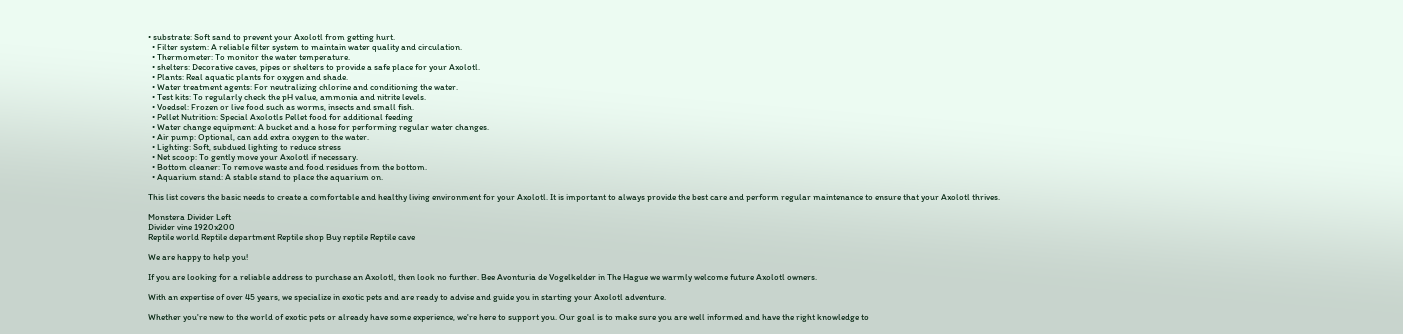• substrate: Soft sand to prevent your Axolotl from getting hurt.
  • Filter system: A reliable filter system to maintain water quality and circulation.
  • Thermometer: To monitor the water temperature.
  • shelters: Decorative caves, pipes or shelters to provide a safe place for your Axolotl.
  • Plants: Real aquatic plants for oxygen and shade.
  • Water treatment agents: For neutralizing chlorine and conditioning the water.
  • Test kits: To regularly check the pH value, ammonia and nitrite levels.
  • Voedsel: Frozen or live food such as worms, insects and small fish.
  • Pellet Nutrition: Special Axolotls Pellet food for additional feeding
  • Water change equipment: A bucket and a hose for performing regular water changes.
  • Air pump: Optional, can add extra oxygen to the water.
  • Lighting: Soft, subdued lighting to reduce stress
  • Net scoop: To gently move your Axolotl if necessary.
  • Bottom cleaner: To remove waste and food residues from the bottom.
  • Aquarium stand: A stable stand to place the aquarium on.

This list covers the basic needs to create a comfortable and healthy living environment for your Axolotl. It is important to always provide the best care and perform regular maintenance to ensure that your Axolotl thrives.

Monstera Divider Left
Divider vine 1920x200
Reptile world Reptile department Reptile shop Buy reptile Reptile cave

We are happy to help you!

If you are looking for a reliable address to purchase an Axolotl, then look no further. Bee Avonturia de Vogelkelder in The Hague we warmly welcome future Axolotl owners.

With an expertise of over 45 years, we specialize in exotic pets and are ready to advise and guide you in starting your Axolotl adventure.

Whether you're new to the world of exotic pets or already have some experience, we're here to support you. Our goal is to make sure you are well informed and have the right knowledge to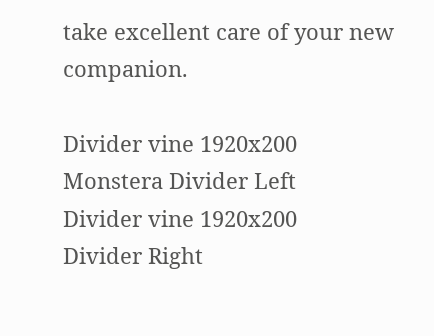take excellent care of your new companion.

Divider vine 1920x200
Monstera Divider Left
Divider vine 1920x200
Divider Right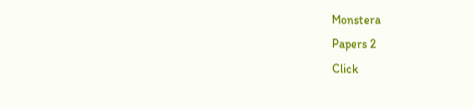Monstera
Papers 2
Click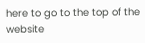here to go to the top of the website